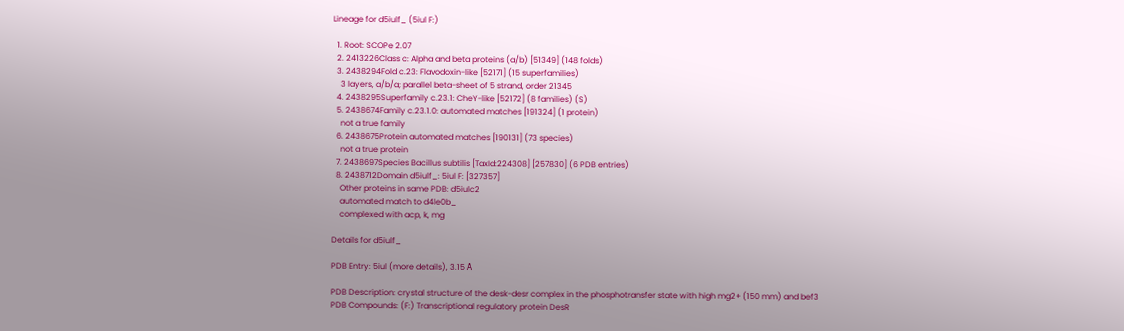Lineage for d5iulf_ (5iul F:)

  1. Root: SCOPe 2.07
  2. 2413226Class c: Alpha and beta proteins (a/b) [51349] (148 folds)
  3. 2438294Fold c.23: Flavodoxin-like [52171] (15 superfamilies)
    3 layers, a/b/a; parallel beta-sheet of 5 strand, order 21345
  4. 2438295Superfamily c.23.1: CheY-like [52172] (8 families) (S)
  5. 2438674Family c.23.1.0: automated matches [191324] (1 protein)
    not a true family
  6. 2438675Protein automated matches [190131] (73 species)
    not a true protein
  7. 2438697Species Bacillus subtilis [TaxId:224308] [257830] (6 PDB entries)
  8. 2438712Domain d5iulf_: 5iul F: [327357]
    Other proteins in same PDB: d5iulc2
    automated match to d4le0b_
    complexed with acp, k, mg

Details for d5iulf_

PDB Entry: 5iul (more details), 3.15 Å

PDB Description: crystal structure of the desk-desr complex in the phosphotransfer state with high mg2+ (150 mm) and bef3
PDB Compounds: (F:) Transcriptional regulatory protein DesR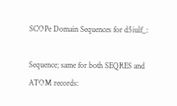SCOPe Domain Sequences for d5iulf_:

Sequence; same for both SEQRES and ATOM records: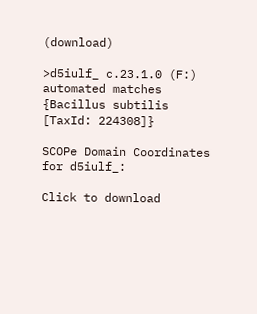(download)

>d5iulf_ c.23.1.0 (F:) automated matches {Bacillus subtilis [TaxId: 224308]}

SCOPe Domain Coordinates for d5iulf_:

Click to download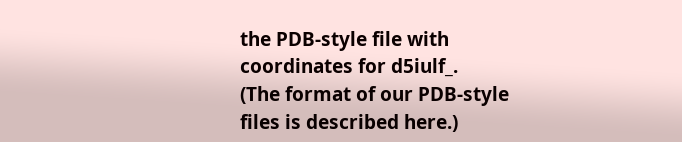the PDB-style file with coordinates for d5iulf_.
(The format of our PDB-style files is described here.)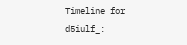Timeline for d5iulf_: